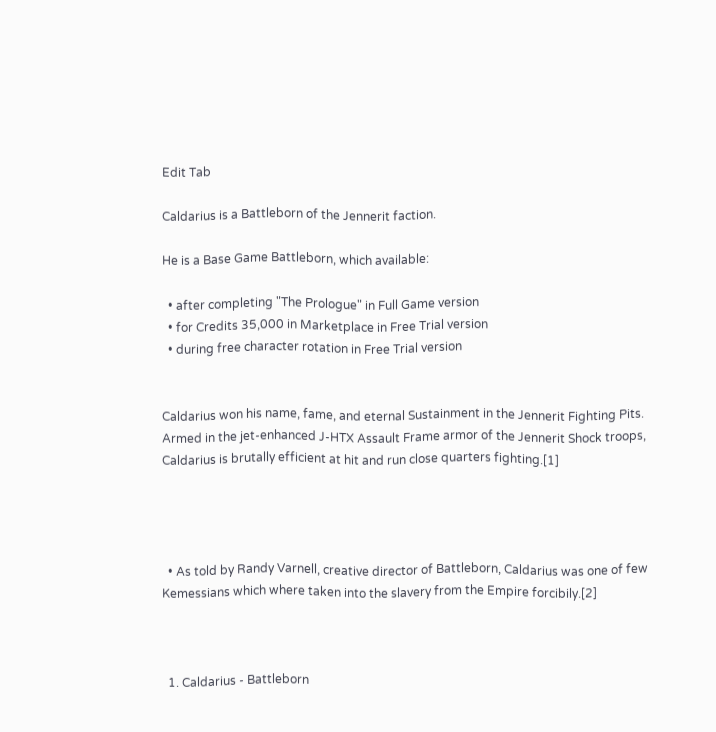Edit Tab

Caldarius is a Battleborn of the Jennerit faction.

He is a Base Game Battleborn, which available:

  • after completing "The Prologue" in Full Game version
  • for Credits 35,000 in Marketplace in Free Trial version
  • during free character rotation in Free Trial version


Caldarius won his name, fame, and eternal Sustainment in the Jennerit Fighting Pits. Armed in the jet-enhanced J-HTX Assault Frame armor of the Jennerit Shock troops, Caldarius is brutally efficient at hit and run close quarters fighting.[1]




  • As told by Randy Varnell, creative director of Battleborn, Caldarius was one of few Kemessians which where taken into the slavery from the Empire forcibily.[2]



  1. Caldarius - Battleborn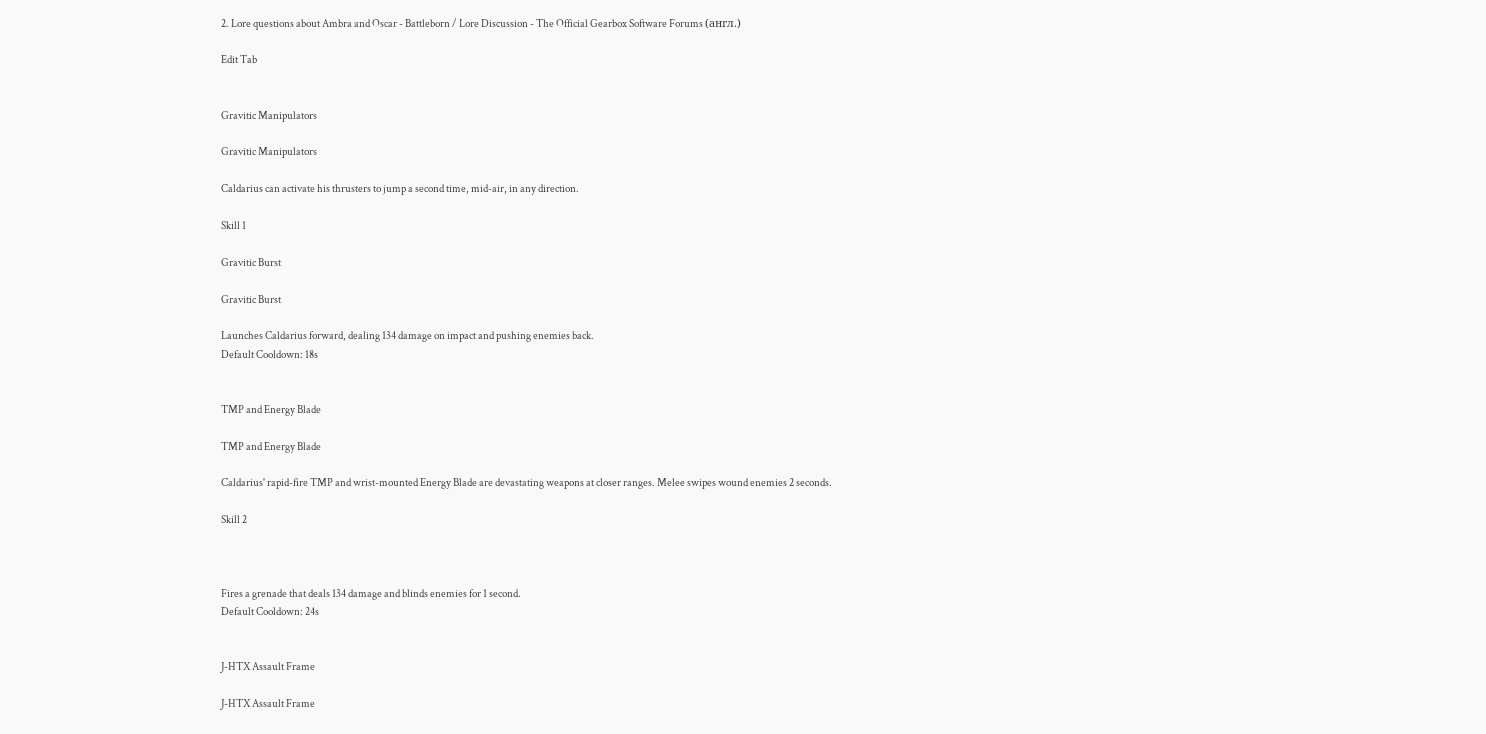2. Lore questions about Ambra and Oscar - Battleborn / Lore Discussion - The Official Gearbox Software Forums (англ.)

Edit Tab


Gravitic Manipulators

Gravitic Manipulators

Caldarius can activate his thrusters to jump a second time, mid-air, in any direction.

Skill 1

Gravitic Burst

Gravitic Burst

Launches Caldarius forward, dealing 134 damage on impact and pushing enemies back.
Default Cooldown: 18s


TMP and Energy Blade

TMP and Energy Blade

Caldarius' rapid-fire TMP and wrist-mounted Energy Blade are devastating weapons at closer ranges. Melee swipes wound enemies 2 seconds.

Skill 2



Fires a grenade that deals 134 damage and blinds enemies for 1 second.
Default Cooldown: 24s


J-HTX Assault Frame

J-HTX Assault Frame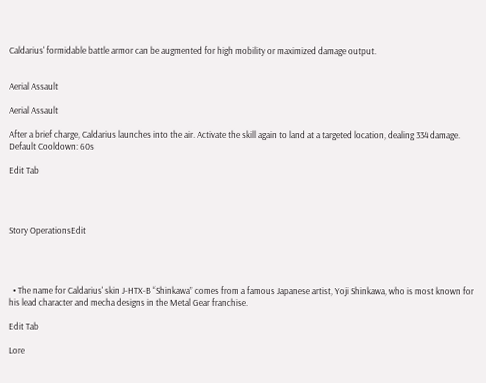Caldarius' formidable battle armor can be augmented for high mobility or maximized damage output.


Aerial Assault

Aerial Assault

After a brief charge, Caldarius launches into the air. Activate the skill again to land at a targeted location, dealing 334 damage.
Default Cooldown: 60s

Edit Tab




Story OperationsEdit




  • The name for Caldarius' skin J-HTX-B “Shinkawa” comes from a famous Japanese artist, Yoji Shinkawa, who is most known for his lead character and mecha designs in the Metal Gear franchise.

Edit Tab

Lore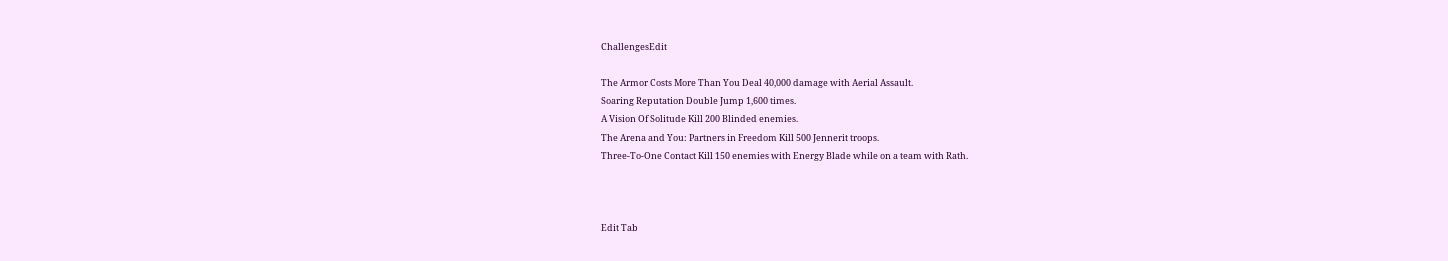ChallengesEdit

The Armor Costs More Than You Deal 40,000 damage with Aerial Assault.
Soaring Reputation Double Jump 1,600 times.
A Vision Of Solitude Kill 200 Blinded enemies.
The Arena and You: Partners in Freedom Kill 500 Jennerit troops.
Three-To-One Contact Kill 150 enemies with Energy Blade while on a team with Rath.



Edit Tab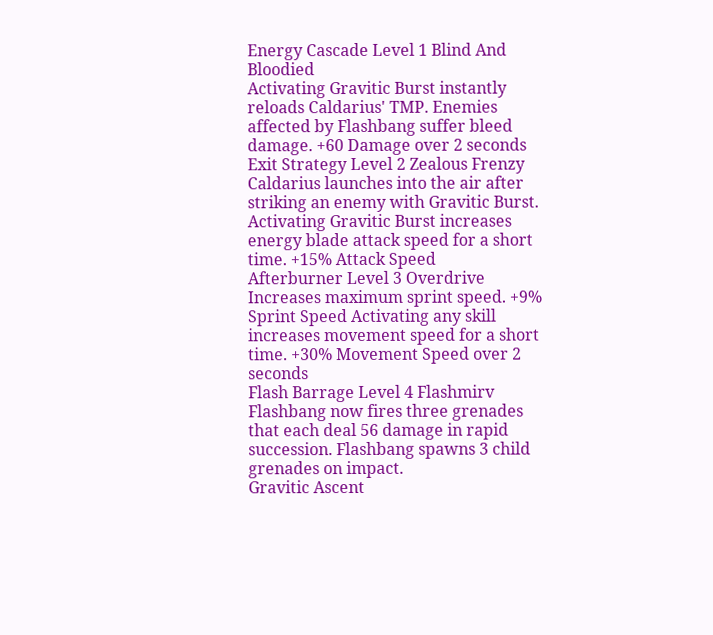Energy Cascade Level 1 Blind And Bloodied
Activating Gravitic Burst instantly reloads Caldarius' TMP. Enemies affected by Flashbang suffer bleed damage. +60 Damage over 2 seconds
Exit Strategy Level 2 Zealous Frenzy
Caldarius launches into the air after striking an enemy with Gravitic Burst. Activating Gravitic Burst increases energy blade attack speed for a short time. +15% Attack Speed
Afterburner Level 3 Overdrive
Increases maximum sprint speed. +9% Sprint Speed Activating any skill increases movement speed for a short time. +30% Movement Speed over 2 seconds
Flash Barrage Level 4 Flashmirv
Flashbang now fires three grenades that each deal 56 damage in rapid succession. Flashbang spawns 3 child grenades on impact.
Gravitic Ascent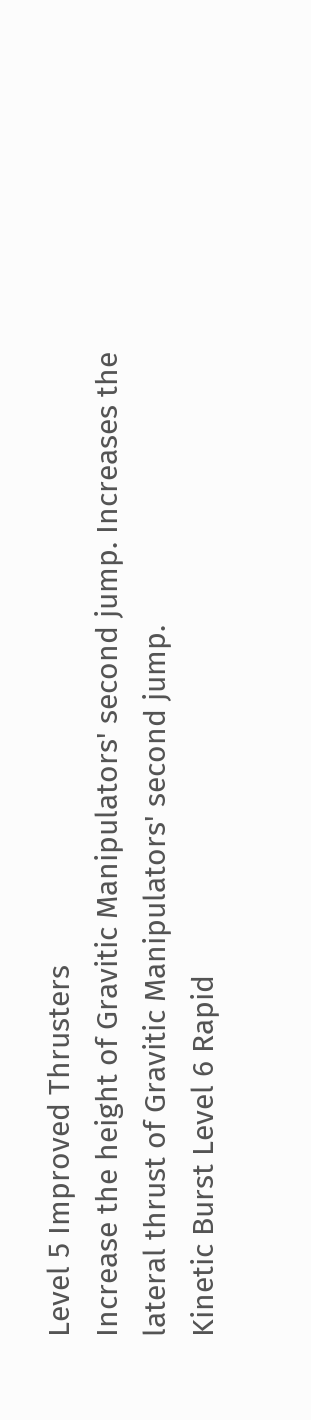Level 5 Improved Thrusters
Increase the height of Gravitic Manipulators' second jump. Increases the lateral thrust of Gravitic Manipulators' second jump.
Kinetic Burst Level 6 Rapid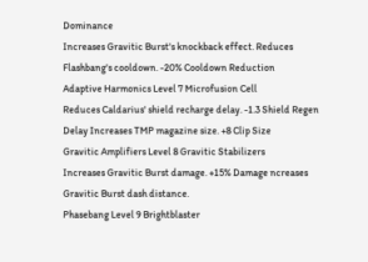Dominance
Increases Gravitic Burst's knockback effect. Reduces Flashbang's cooldown. -20% Cooldown Reduction
Adaptive Harmonics Level 7 Microfusion Cell
Reduces Caldarius' shield recharge delay. -1.3 Shield Regen Delay Increases TMP magazine size. +8 Clip Size
Gravitic Amplifiers Level 8 Gravitic Stabilizers
Increases Gravitic Burst damage. +15% Damage ncreases Gravitic Burst dash distance.
Phasebang Level 9 Brightblaster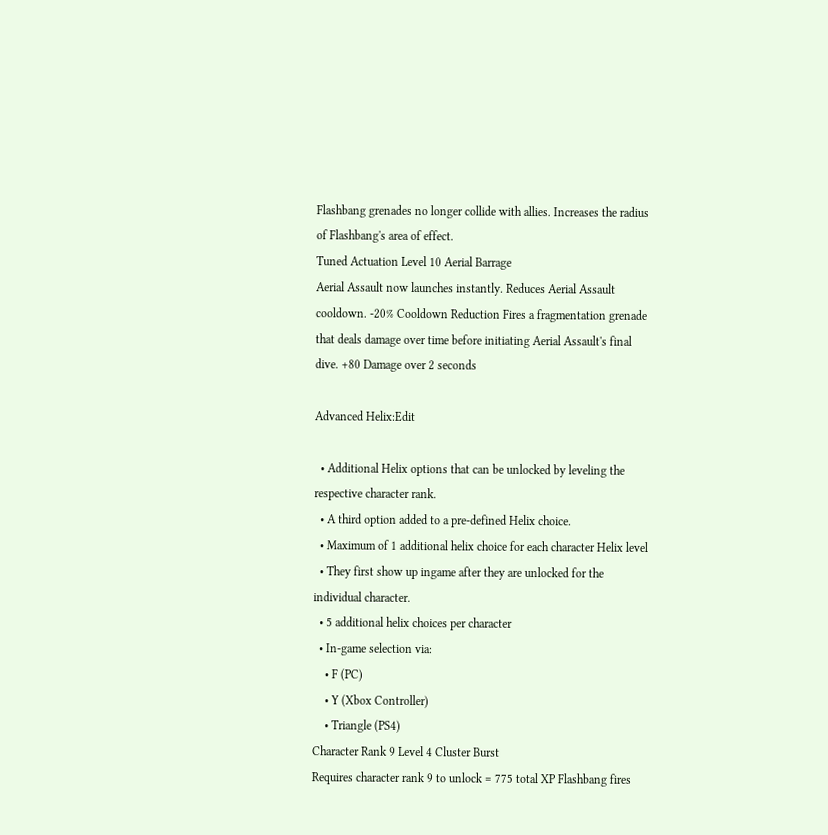Flashbang grenades no longer collide with allies. Increases the radius of Flashbang's area of effect.
Tuned Actuation Level 10 Aerial Barrage
Aerial Assault now launches instantly. Reduces Aerial Assault cooldown. -20% Cooldown Reduction Fires a fragmentation grenade that deals damage over time before initiating Aerial Assault's final dive. +80 Damage over 2 seconds

Advanced Helix:Edit

  • Additional Helix options that can be unlocked by leveling the respective character rank.
  • A third option added to a pre-defined Helix choice.
  • Maximum of 1 additional helix choice for each character Helix level
  • They first show up ingame after they are unlocked for the individual character.
  • 5 additional helix choices per character
  • In-game selection via:
    • F (PC)
    • Y (Xbox Controller)
    • Triangle (PS4)
Character Rank 9 Level 4 Cluster Burst
Requires character rank 9 to unlock = 775 total XP Flashbang fires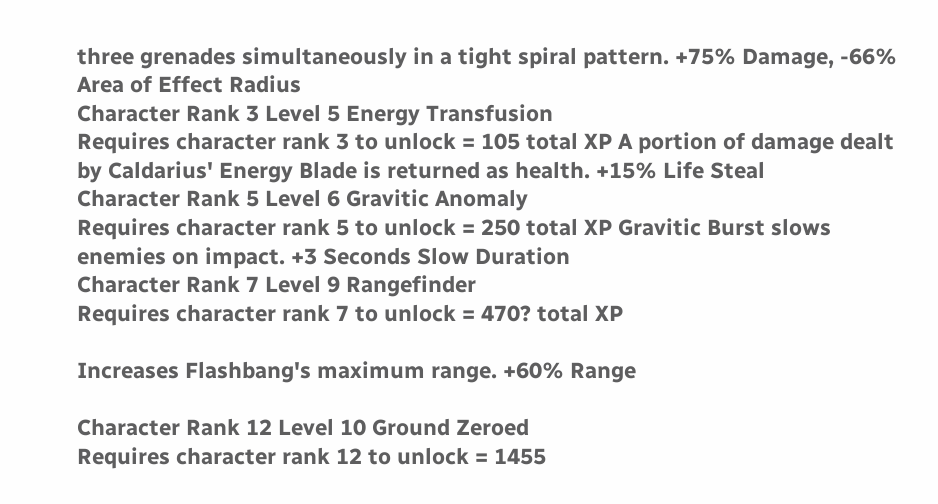three grenades simultaneously in a tight spiral pattern. +75% Damage, -66% Area of Effect Radius
Character Rank 3 Level 5 Energy Transfusion
Requires character rank 3 to unlock = 105 total XP A portion of damage dealt by Caldarius' Energy Blade is returned as health. +15% Life Steal
Character Rank 5 Level 6 Gravitic Anomaly
Requires character rank 5 to unlock = 250 total XP Gravitic Burst slows enemies on impact. +3 Seconds Slow Duration
Character Rank 7 Level 9 Rangefinder
Requires character rank 7 to unlock = 470? total XP

Increases Flashbang's maximum range. +60% Range

Character Rank 12 Level 10 Ground Zeroed
Requires character rank 12 to unlock = 1455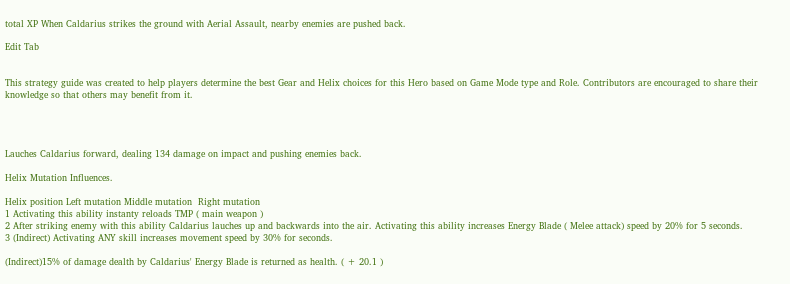total XP When Caldarius strikes the ground with Aerial Assault, nearby enemies are pushed back.

Edit Tab


This strategy guide was created to help players determine the best Gear and Helix choices for this Hero based on Game Mode type and Role. Contributors are encouraged to share their knowledge so that others may benefit from it.




Lauches Caldarius forward, dealing 134 damage on impact and pushing enemies back.

Helix Mutation Influences.

Helix position Left mutation Middle mutation  Right mutation
1 Activating this ability instanty reloads TMP ( main weapon )
2 After striking enemy with this ability Caldarius lauches up and backwards into the air. Activating this ability increases Energy Blade ( Melee attack) speed by 20% for 5 seconds.
3 (Indirect) Activating ANY skill increases movement speed by 30% for seconds.

(Indirect)15% of damage dealth by Caldarius' Energy Blade is returned as health. ( + 20.1 )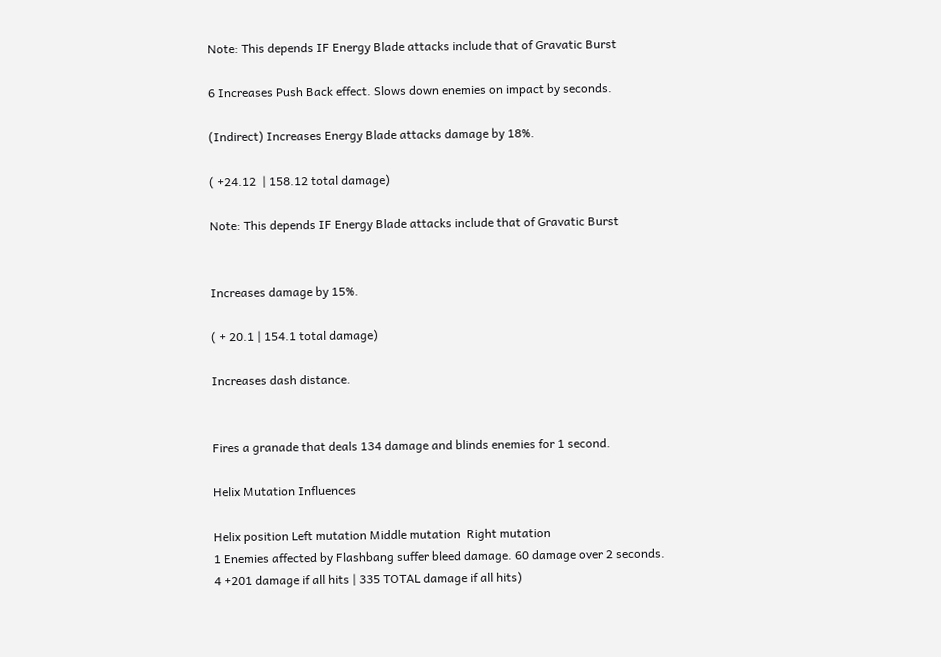Note: This depends IF Energy Blade attacks include that of Gravatic Burst

6 Increases Push Back effect. Slows down enemies on impact by seconds.

(Indirect) Increases Energy Blade attacks damage by 18%.

( +24.12  | 158.12 total damage)

Note: This depends IF Energy Blade attacks include that of Gravatic Burst


Increases damage by 15%.

( + 20.1 | 154.1 total damage)

Increases dash distance.


Fires a granade that deals 134 damage and blinds enemies for 1 second.

Helix Mutation Influences

Helix position Left mutation Middle mutation  Right mutation
1 Enemies affected by Flashbang suffer bleed damage. 60 damage over 2 seconds.
4 +201 damage if all hits | 335 TOTAL damage if all hits)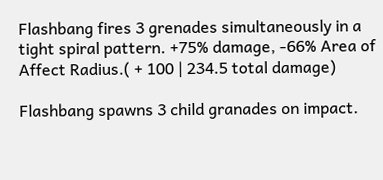Flashbang fires 3 grenades simultaneously in a tight spiral pattern. +75% damage, -66% Area of Affect Radius.( + 100 | 234.5 total damage)

Flashbang spawns 3 child granades on impact.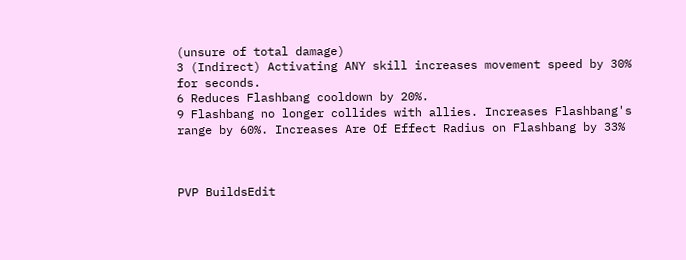(unsure of total damage)
3 (Indirect) Activating ANY skill increases movement speed by 30% for seconds.
6 Reduces Flashbang cooldown by 20%.
9 Flashbang no longer collides with allies. Increases Flashbang's range by 60%. Increases Are Of Effect Radius on Flashbang by 33%



PVP BuildsEdit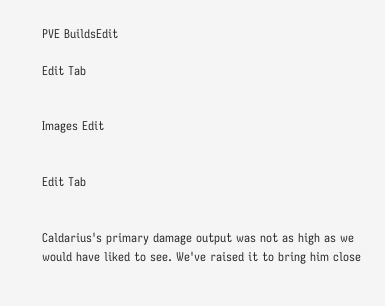PVE BuildsEdit

Edit Tab


Images Edit


Edit Tab


Caldarius's primary damage output was not as high as we would have liked to see. We've raised it to bring him close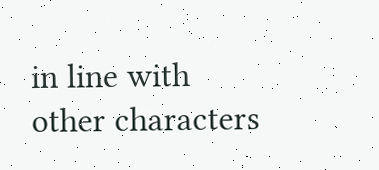in line with other characters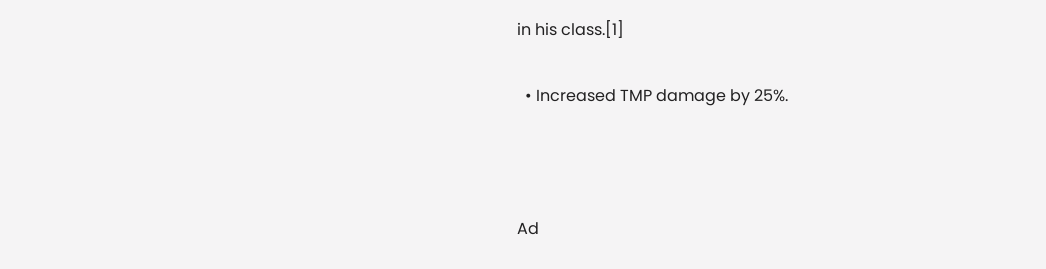in his class.[1]

  • Increased TMP damage by 25%.



Ad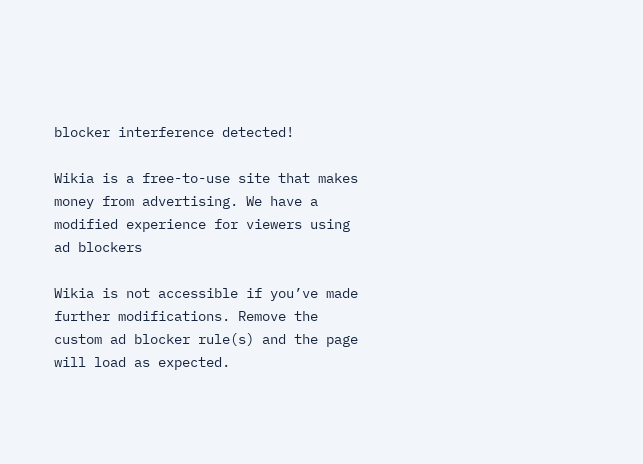blocker interference detected!

Wikia is a free-to-use site that makes money from advertising. We have a modified experience for viewers using ad blockers

Wikia is not accessible if you’ve made further modifications. Remove the custom ad blocker rule(s) and the page will load as expected.